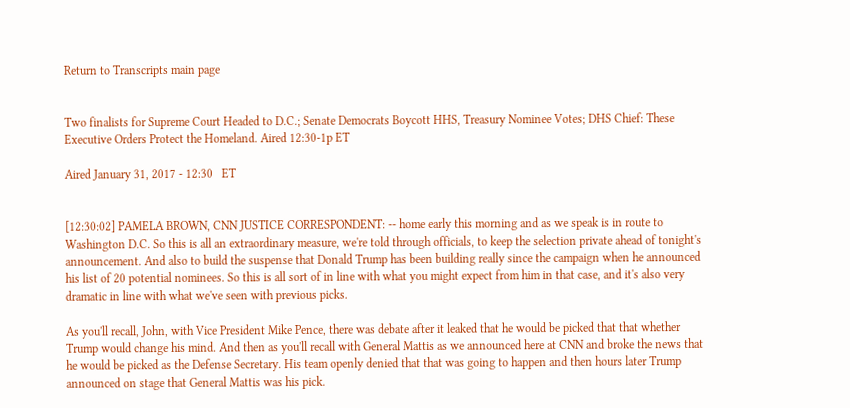Return to Transcripts main page


Two finalists for Supreme Court Headed to D.C.; Senate Democrats Boycott HHS, Treasury Nominee Votes; DHS Chief: These Executive Orders Protect the Homeland. Aired 12:30-1p ET

Aired January 31, 2017 - 12:30   ET


[12:30:02] PAMELA BROWN, CNN JUSTICE CORRESPONDENT: -- home early this morning and as we speak is in route to Washington D.C. So this is all an extraordinary measure, we're told through officials, to keep the selection private ahead of tonight's announcement. And also to build the suspense that Donald Trump has been building really since the campaign when he announced his list of 20 potential nominees. So this is all sort of in line with what you might expect from him in that case, and it's also very dramatic in line with what we've seen with previous picks.

As you'll recall, John, with Vice President Mike Pence, there was debate after it leaked that he would be picked that that whether Trump would change his mind. And then as you'll recall with General Mattis as we announced here at CNN and broke the news that he would be picked as the Defense Secretary. His team openly denied that that was going to happen and then hours later Trump announced on stage that General Mattis was his pick.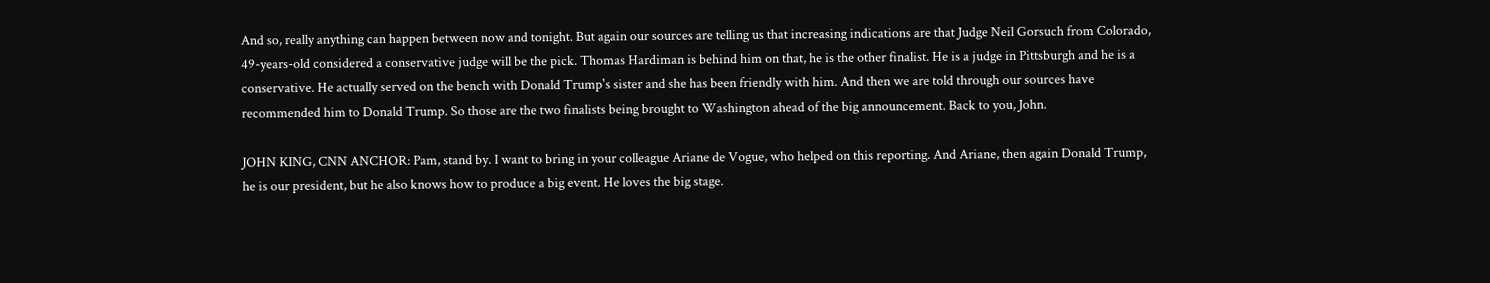And so, really anything can happen between now and tonight. But again our sources are telling us that increasing indications are that Judge Neil Gorsuch from Colorado, 49-years-old considered a conservative judge will be the pick. Thomas Hardiman is behind him on that, he is the other finalist. He is a judge in Pittsburgh and he is a conservative. He actually served on the bench with Donald Trump's sister and she has been friendly with him. And then we are told through our sources have recommended him to Donald Trump. So those are the two finalists being brought to Washington ahead of the big announcement. Back to you, John.

JOHN KING, CNN ANCHOR: Pam, stand by. I want to bring in your colleague Ariane de Vogue, who helped on this reporting. And Ariane, then again Donald Trump, he is our president, but he also knows how to produce a big event. He loves the big stage.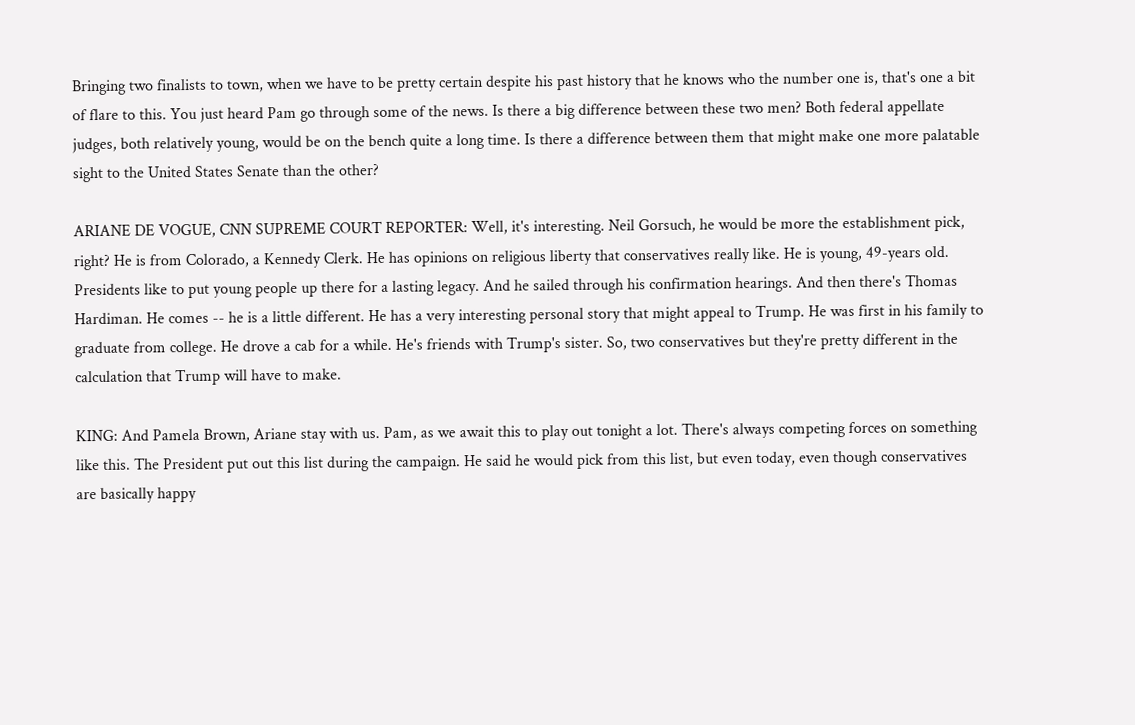Bringing two finalists to town, when we have to be pretty certain despite his past history that he knows who the number one is, that's one a bit of flare to this. You just heard Pam go through some of the news. Is there a big difference between these two men? Both federal appellate judges, both relatively young, would be on the bench quite a long time. Is there a difference between them that might make one more palatable sight to the United States Senate than the other?

ARIANE DE VOGUE, CNN SUPREME COURT REPORTER: Well, it's interesting. Neil Gorsuch, he would be more the establishment pick, right? He is from Colorado, a Kennedy Clerk. He has opinions on religious liberty that conservatives really like. He is young, 49-years old. Presidents like to put young people up there for a lasting legacy. And he sailed through his confirmation hearings. And then there's Thomas Hardiman. He comes -- he is a little different. He has a very interesting personal story that might appeal to Trump. He was first in his family to graduate from college. He drove a cab for a while. He's friends with Trump's sister. So, two conservatives but they're pretty different in the calculation that Trump will have to make.

KING: And Pamela Brown, Ariane stay with us. Pam, as we await this to play out tonight a lot. There's always competing forces on something like this. The President put out this list during the campaign. He said he would pick from this list, but even today, even though conservatives are basically happy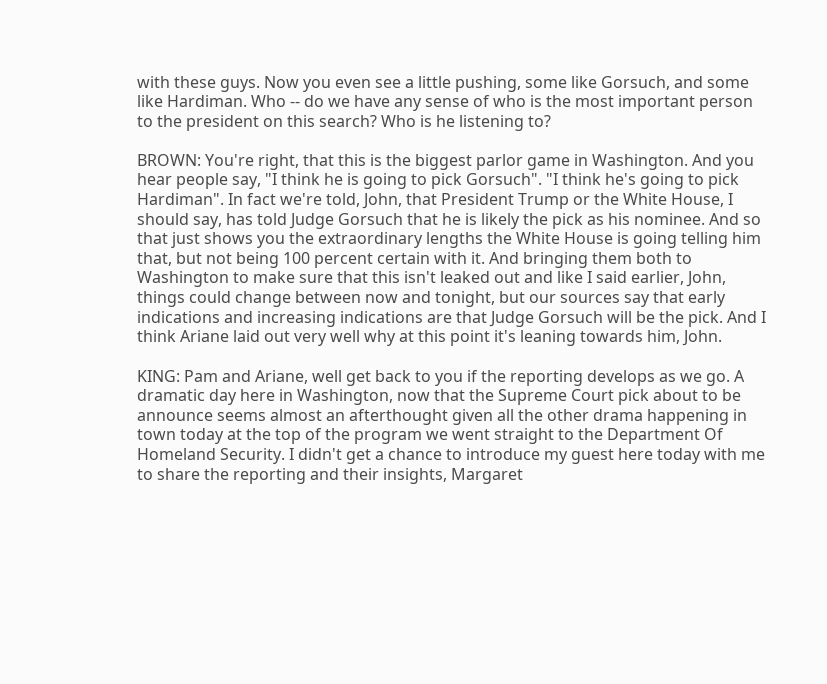with these guys. Now you even see a little pushing, some like Gorsuch, and some like Hardiman. Who -- do we have any sense of who is the most important person to the president on this search? Who is he listening to?

BROWN: You're right, that this is the biggest parlor game in Washington. And you hear people say, "I think he is going to pick Gorsuch". "I think he's going to pick Hardiman". In fact we're told, John, that President Trump or the White House, I should say, has told Judge Gorsuch that he is likely the pick as his nominee. And so that just shows you the extraordinary lengths the White House is going telling him that, but not being 100 percent certain with it. And bringing them both to Washington to make sure that this isn't leaked out and like I said earlier, John, things could change between now and tonight, but our sources say that early indications and increasing indications are that Judge Gorsuch will be the pick. And I think Ariane laid out very well why at this point it's leaning towards him, John.

KING: Pam and Ariane, well get back to you if the reporting develops as we go. A dramatic day here in Washington, now that the Supreme Court pick about to be announce seems almost an afterthought given all the other drama happening in town today at the top of the program we went straight to the Department Of Homeland Security. I didn't get a chance to introduce my guest here today with me to share the reporting and their insights, Margaret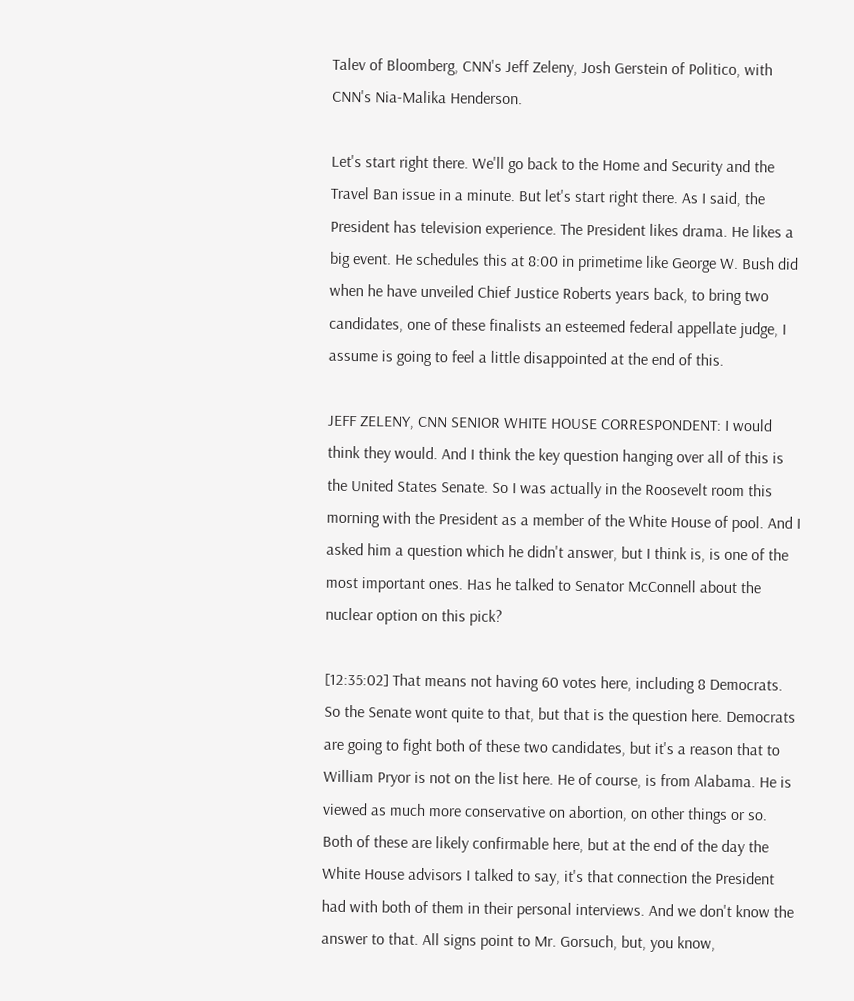Talev of Bloomberg, CNN's Jeff Zeleny, Josh Gerstein of Politico, with CNN's Nia-Malika Henderson.

Let's start right there. We'll go back to the Home and Security and the Travel Ban issue in a minute. But let's start right there. As I said, the President has television experience. The President likes drama. He likes a big event. He schedules this at 8:00 in primetime like George W. Bush did when he have unveiled Chief Justice Roberts years back, to bring two candidates, one of these finalists an esteemed federal appellate judge, I assume is going to feel a little disappointed at the end of this.

JEFF ZELENY, CNN SENIOR WHITE HOUSE CORRESPONDENT: I would think they would. And I think the key question hanging over all of this is the United States Senate. So I was actually in the Roosevelt room this morning with the President as a member of the White House of pool. And I asked him a question which he didn't answer, but I think is, is one of the most important ones. Has he talked to Senator McConnell about the nuclear option on this pick?

[12:35:02] That means not having 60 votes here, including 8 Democrats. So the Senate wont quite to that, but that is the question here. Democrats are going to fight both of these two candidates, but it's a reason that to William Pryor is not on the list here. He of course, is from Alabama. He is viewed as much more conservative on abortion, on other things or so. Both of these are likely confirmable here, but at the end of the day the White House advisors I talked to say, it's that connection the President had with both of them in their personal interviews. And we don't know the answer to that. All signs point to Mr. Gorsuch, but, you know,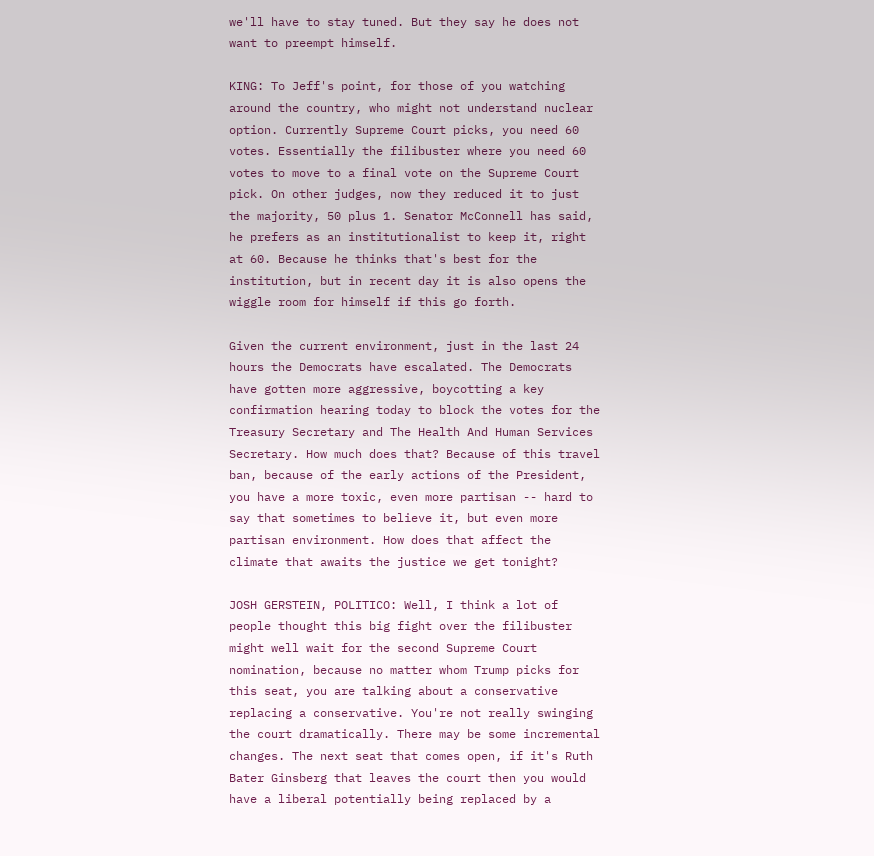we'll have to stay tuned. But they say he does not want to preempt himself.

KING: To Jeff's point, for those of you watching around the country, who might not understand nuclear option. Currently Supreme Court picks, you need 60 votes. Essentially the filibuster where you need 60 votes to move to a final vote on the Supreme Court pick. On other judges, now they reduced it to just the majority, 50 plus 1. Senator McConnell has said, he prefers as an institutionalist to keep it, right at 60. Because he thinks that's best for the institution, but in recent day it is also opens the wiggle room for himself if this go forth.

Given the current environment, just in the last 24 hours the Democrats have escalated. The Democrats have gotten more aggressive, boycotting a key confirmation hearing today to block the votes for the Treasury Secretary and The Health And Human Services Secretary. How much does that? Because of this travel ban, because of the early actions of the President, you have a more toxic, even more partisan -- hard to say that sometimes to believe it, but even more partisan environment. How does that affect the climate that awaits the justice we get tonight?

JOSH GERSTEIN, POLITICO: Well, I think a lot of people thought this big fight over the filibuster might well wait for the second Supreme Court nomination, because no matter whom Trump picks for this seat, you are talking about a conservative replacing a conservative. You're not really swinging the court dramatically. There may be some incremental changes. The next seat that comes open, if it's Ruth Bater Ginsberg that leaves the court then you would have a liberal potentially being replaced by a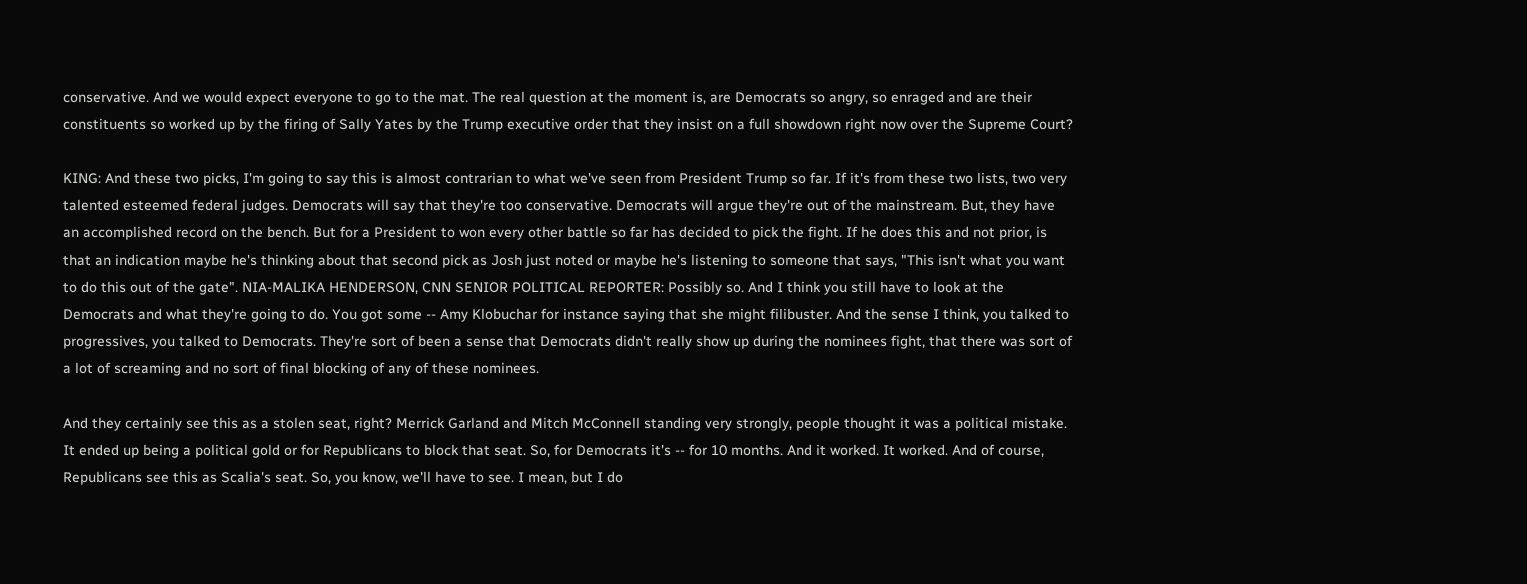conservative. And we would expect everyone to go to the mat. The real question at the moment is, are Democrats so angry, so enraged and are their constituents so worked up by the firing of Sally Yates by the Trump executive order that they insist on a full showdown right now over the Supreme Court?

KING: And these two picks, I'm going to say this is almost contrarian to what we've seen from President Trump so far. If it's from these two lists, two very talented esteemed federal judges. Democrats will say that they're too conservative. Democrats will argue they're out of the mainstream. But, they have an accomplished record on the bench. But for a President to won every other battle so far has decided to pick the fight. If he does this and not prior, is that an indication maybe he's thinking about that second pick as Josh just noted or maybe he's listening to someone that says, "This isn't what you want to do this out of the gate". NIA-MALIKA HENDERSON, CNN SENIOR POLITICAL REPORTER: Possibly so. And I think you still have to look at the Democrats and what they're going to do. You got some -- Amy Klobuchar for instance saying that she might filibuster. And the sense I think, you talked to progressives, you talked to Democrats. They're sort of been a sense that Democrats didn't really show up during the nominees fight, that there was sort of a lot of screaming and no sort of final blocking of any of these nominees.

And they certainly see this as a stolen seat, right? Merrick Garland and Mitch McConnell standing very strongly, people thought it was a political mistake. It ended up being a political gold or for Republicans to block that seat. So, for Democrats it's -- for 10 months. And it worked. It worked. And of course, Republicans see this as Scalia's seat. So, you know, we'll have to see. I mean, but I do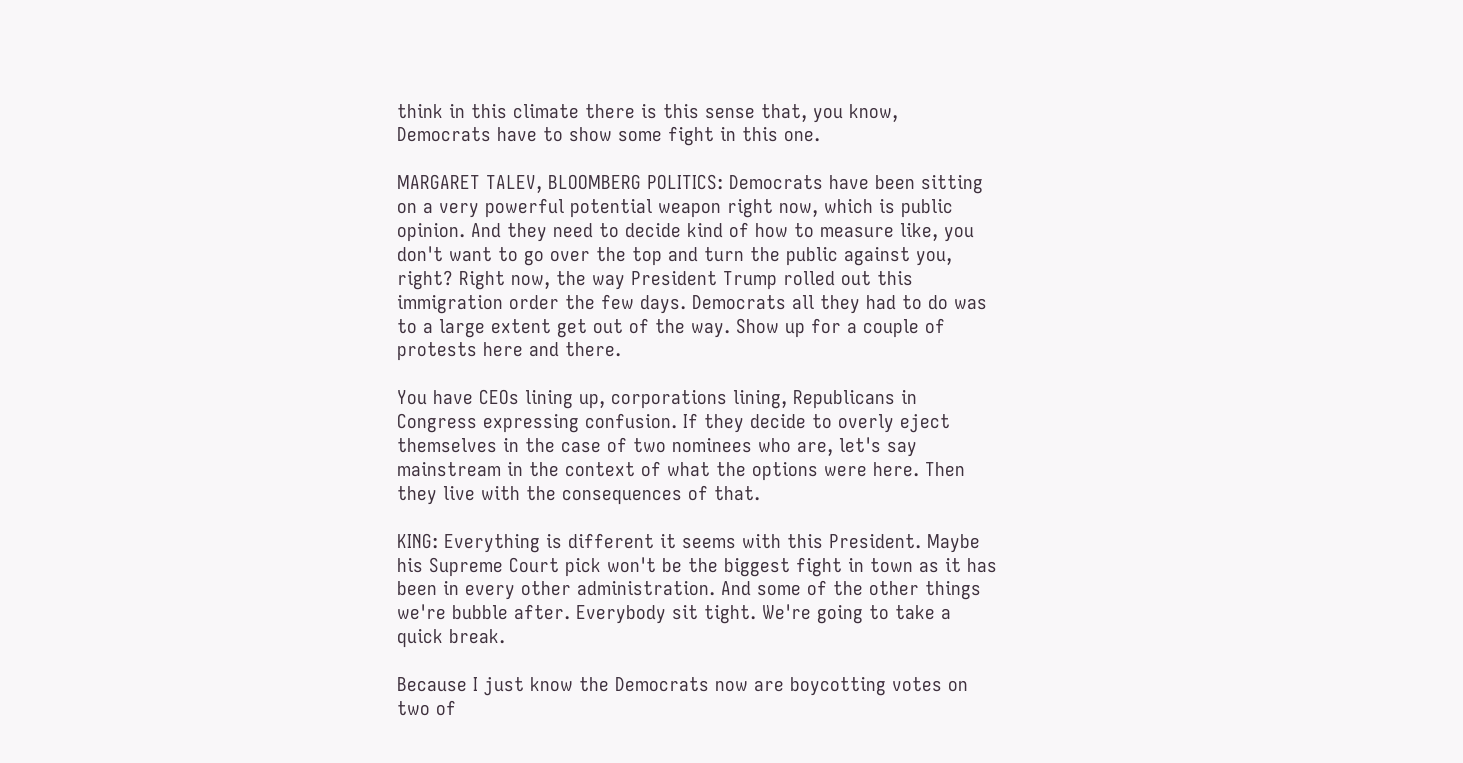think in this climate there is this sense that, you know, Democrats have to show some fight in this one.

MARGARET TALEV, BLOOMBERG POLITICS: Democrats have been sitting on a very powerful potential weapon right now, which is public opinion. And they need to decide kind of how to measure like, you don't want to go over the top and turn the public against you, right? Right now, the way President Trump rolled out this immigration order the few days. Democrats all they had to do was to a large extent get out of the way. Show up for a couple of protests here and there.

You have CEOs lining up, corporations lining, Republicans in Congress expressing confusion. If they decide to overly eject themselves in the case of two nominees who are, let's say mainstream in the context of what the options were here. Then they live with the consequences of that.

KING: Everything is different it seems with this President. Maybe his Supreme Court pick won't be the biggest fight in town as it has been in every other administration. And some of the other things we're bubble after. Everybody sit tight. We're going to take a quick break.

Because I just know the Democrats now are boycotting votes on two of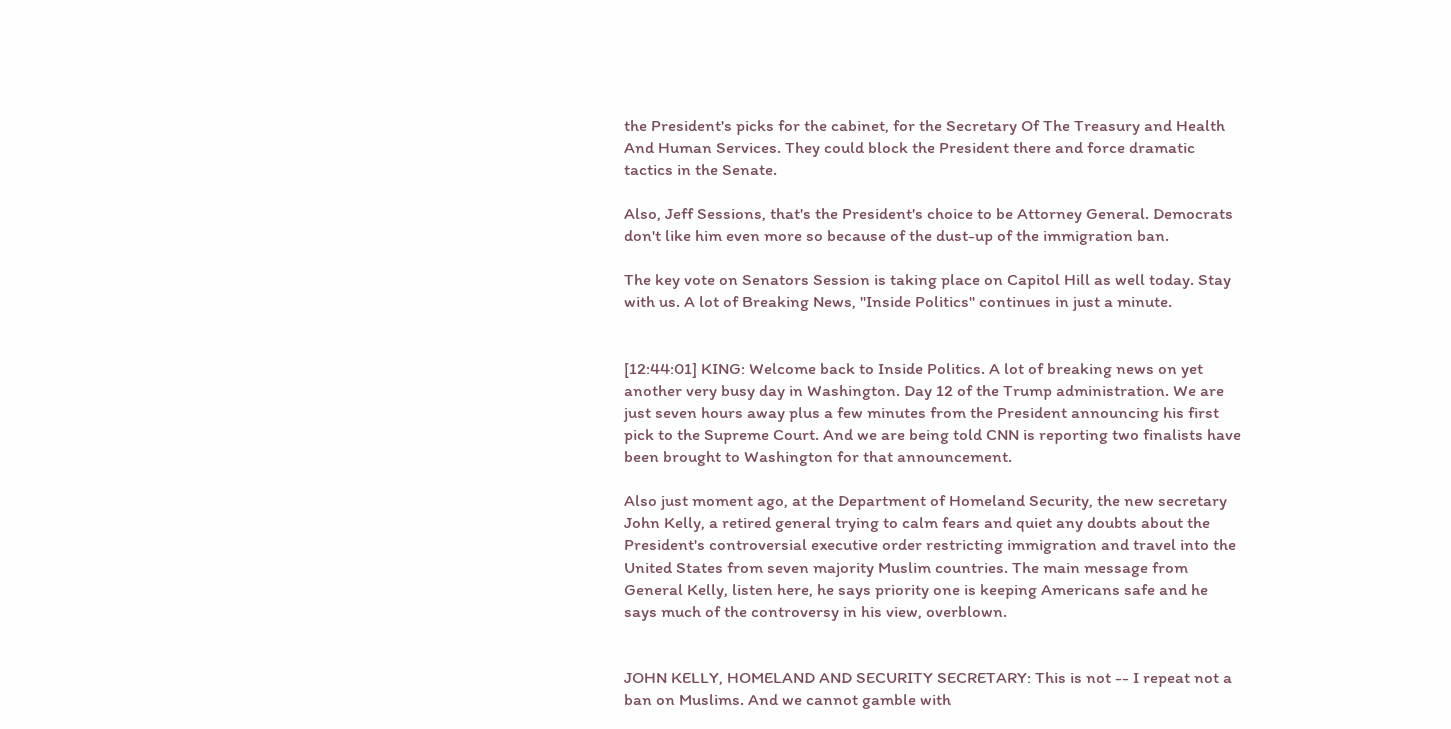the President's picks for the cabinet, for the Secretary Of The Treasury and Health And Human Services. They could block the President there and force dramatic tactics in the Senate.

Also, Jeff Sessions, that's the President's choice to be Attorney General. Democrats don't like him even more so because of the dust-up of the immigration ban.

The key vote on Senators Session is taking place on Capitol Hill as well today. Stay with us. A lot of Breaking News, "Inside Politics" continues in just a minute.


[12:44:01] KING: Welcome back to Inside Politics. A lot of breaking news on yet another very busy day in Washington. Day 12 of the Trump administration. We are just seven hours away plus a few minutes from the President announcing his first pick to the Supreme Court. And we are being told CNN is reporting two finalists have been brought to Washington for that announcement.

Also just moment ago, at the Department of Homeland Security, the new secretary John Kelly, a retired general trying to calm fears and quiet any doubts about the President's controversial executive order restricting immigration and travel into the United States from seven majority Muslim countries. The main message from General Kelly, listen here, he says priority one is keeping Americans safe and he says much of the controversy in his view, overblown.


JOHN KELLY, HOMELAND AND SECURITY SECRETARY: This is not -- I repeat not a ban on Muslims. And we cannot gamble with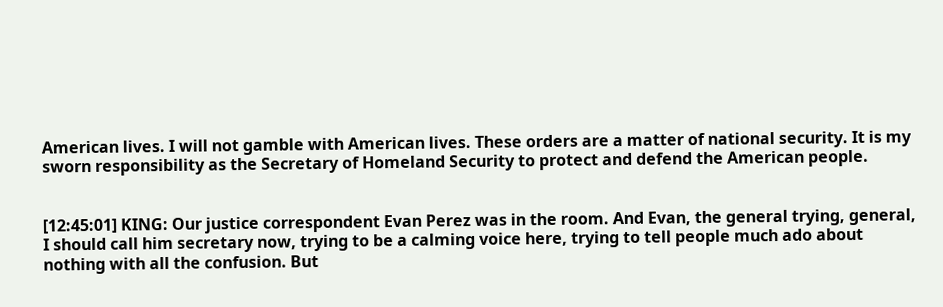American lives. I will not gamble with American lives. These orders are a matter of national security. It is my sworn responsibility as the Secretary of Homeland Security to protect and defend the American people.


[12:45:01] KING: Our justice correspondent Evan Perez was in the room. And Evan, the general trying, general, I should call him secretary now, trying to be a calming voice here, trying to tell people much ado about nothing with all the confusion. But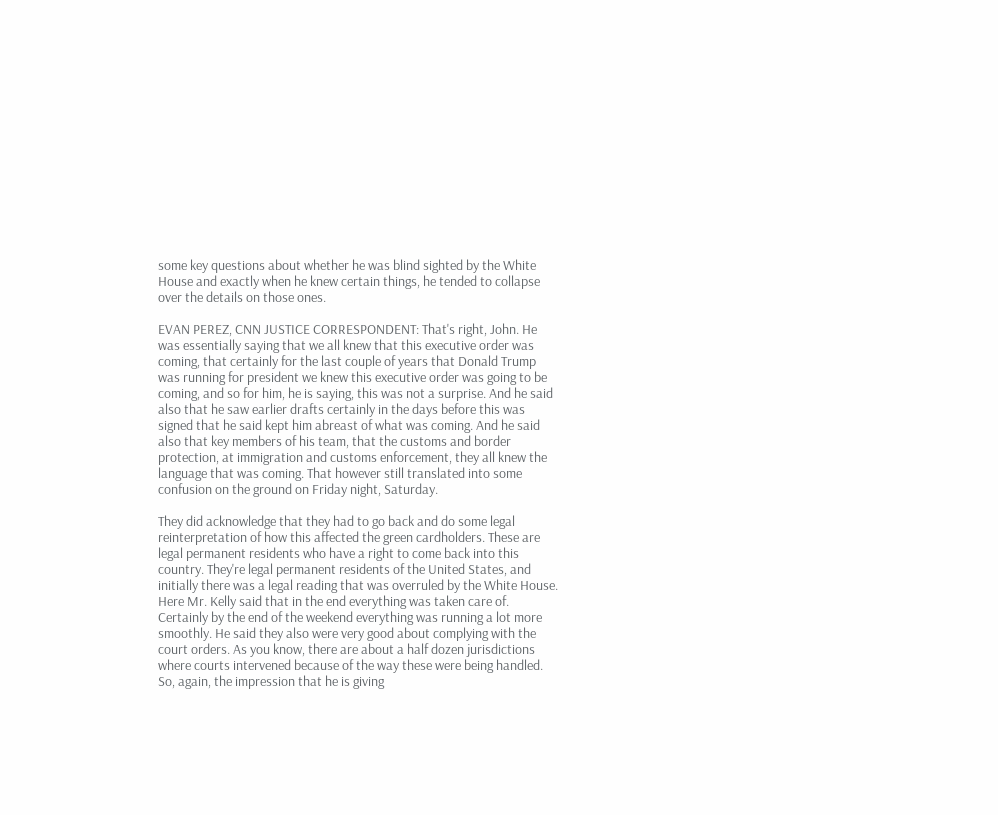some key questions about whether he was blind sighted by the White House and exactly when he knew certain things, he tended to collapse over the details on those ones.

EVAN PEREZ, CNN JUSTICE CORRESPONDENT: That's right, John. He was essentially saying that we all knew that this executive order was coming, that certainly for the last couple of years that Donald Trump was running for president we knew this executive order was going to be coming, and so for him, he is saying, this was not a surprise. And he said also that he saw earlier drafts certainly in the days before this was signed that he said kept him abreast of what was coming. And he said also that key members of his team, that the customs and border protection, at immigration and customs enforcement, they all knew the language that was coming. That however still translated into some confusion on the ground on Friday night, Saturday.

They did acknowledge that they had to go back and do some legal reinterpretation of how this affected the green cardholders. These are legal permanent residents who have a right to come back into this country. They're legal permanent residents of the United States, and initially there was a legal reading that was overruled by the White House. Here Mr. Kelly said that in the end everything was taken care of. Certainly by the end of the weekend everything was running a lot more smoothly. He said they also were very good about complying with the court orders. As you know, there are about a half dozen jurisdictions where courts intervened because of the way these were being handled. So, again, the impression that he is giving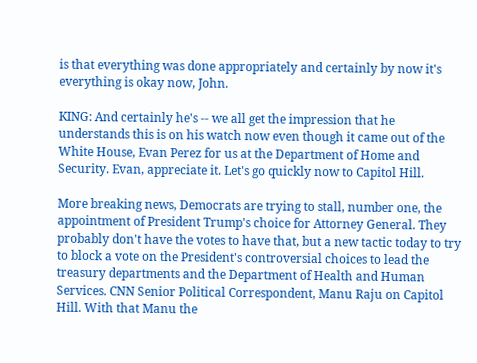is that everything was done appropriately and certainly by now it's everything is okay now, John.

KING: And certainly he's -- we all get the impression that he understands this is on his watch now even though it came out of the White House, Evan Perez for us at the Department of Home and Security. Evan, appreciate it. Let's go quickly now to Capitol Hill.

More breaking news, Democrats are trying to stall, number one, the appointment of President Trump's choice for Attorney General. They probably don't have the votes to have that, but a new tactic today to try to block a vote on the President's controversial choices to lead the treasury departments and the Department of Health and Human Services. CNN Senior Political Correspondent, Manu Raju on Capitol Hill. With that Manu the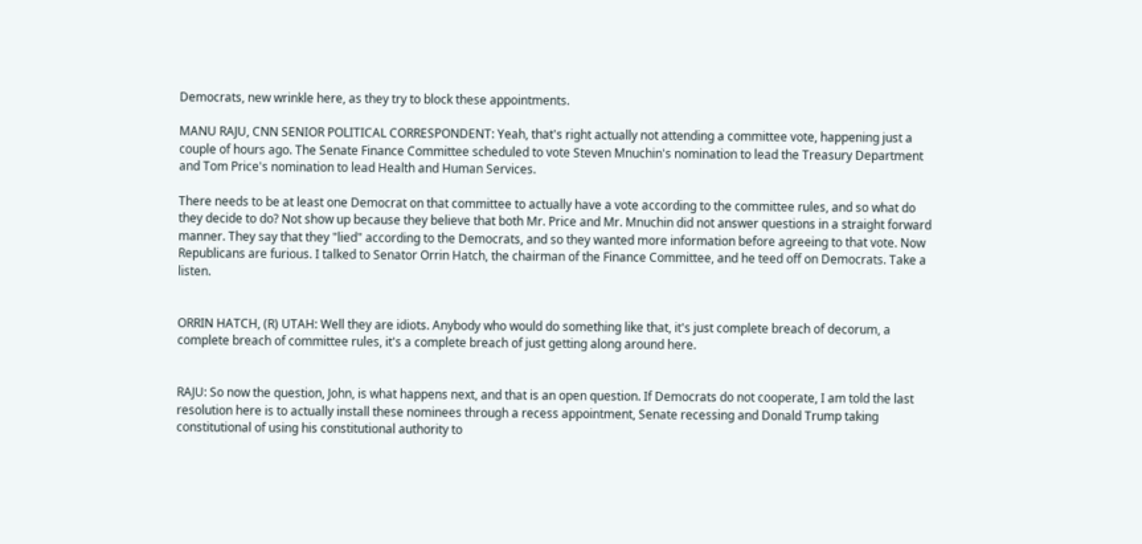Democrats, new wrinkle here, as they try to block these appointments.

MANU RAJU, CNN SENIOR POLITICAL CORRESPONDENT: Yeah, that's right actually not attending a committee vote, happening just a couple of hours ago. The Senate Finance Committee scheduled to vote Steven Mnuchin's nomination to lead the Treasury Department and Tom Price's nomination to lead Health and Human Services.

There needs to be at least one Democrat on that committee to actually have a vote according to the committee rules, and so what do they decide to do? Not show up because they believe that both Mr. Price and Mr. Mnuchin did not answer questions in a straight forward manner. They say that they "lied" according to the Democrats, and so they wanted more information before agreeing to that vote. Now Republicans are furious. I talked to Senator Orrin Hatch, the chairman of the Finance Committee, and he teed off on Democrats. Take a listen.


ORRIN HATCH, (R) UTAH: Well they are idiots. Anybody who would do something like that, it's just complete breach of decorum, a complete breach of committee rules, it's a complete breach of just getting along around here.


RAJU: So now the question, John, is what happens next, and that is an open question. If Democrats do not cooperate, I am told the last resolution here is to actually install these nominees through a recess appointment, Senate recessing and Donald Trump taking constitutional of using his constitutional authority to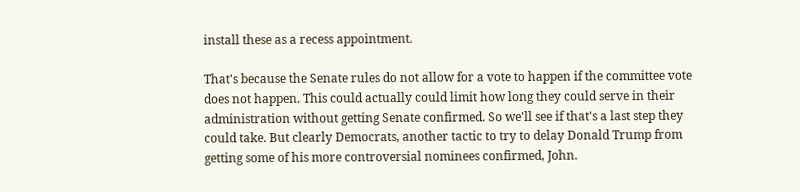install these as a recess appointment.

That's because the Senate rules do not allow for a vote to happen if the committee vote does not happen. This could actually could limit how long they could serve in their administration without getting Senate confirmed. So we'll see if that's a last step they could take. But clearly Democrats, another tactic to try to delay Donald Trump from getting some of his more controversial nominees confirmed, John.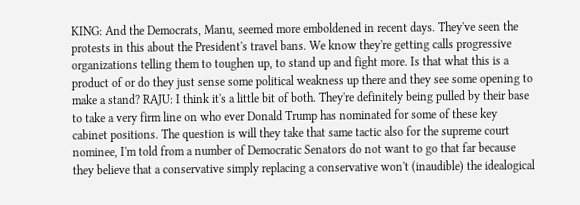KING: And the Democrats, Manu, seemed more emboldened in recent days. They've seen the protests in this about the President's travel bans. We know they're getting calls progressive organizations telling them to toughen up, to stand up and fight more. Is that what this is a product of or do they just sense some political weakness up there and they see some opening to make a stand? RAJU: I think it's a little bit of both. They're definitely being pulled by their base to take a very firm line on who ever Donald Trump has nominated for some of these key cabinet positions. The question is will they take that same tactic also for the supreme court nominee, I'm told from a number of Democratic Senators do not want to go that far because they believe that a conservative simply replacing a conservative won't (inaudible) the idealogical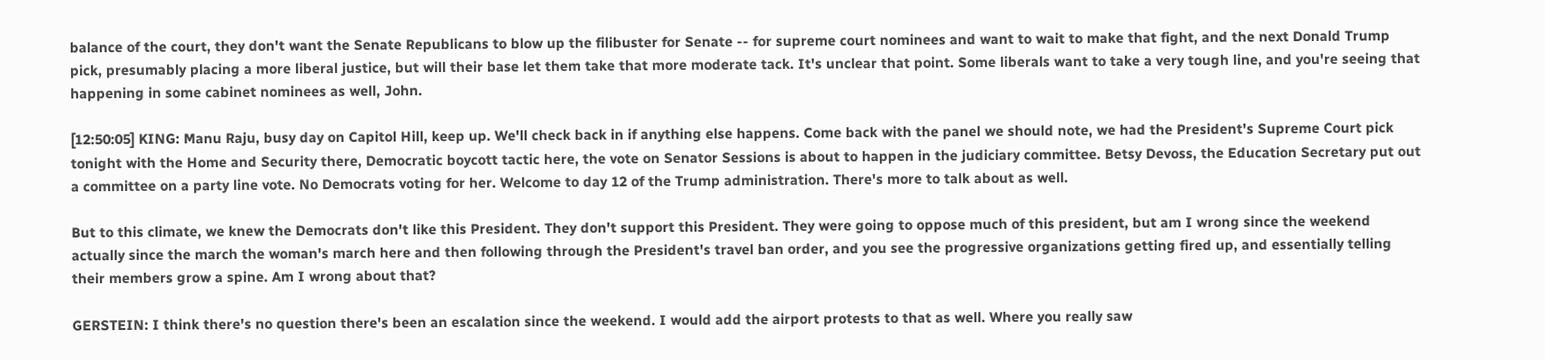balance of the court, they don't want the Senate Republicans to blow up the filibuster for Senate -- for supreme court nominees and want to wait to make that fight, and the next Donald Trump pick, presumably placing a more liberal justice, but will their base let them take that more moderate tack. It's unclear that point. Some liberals want to take a very tough line, and you're seeing that happening in some cabinet nominees as well, John.

[12:50:05] KING: Manu Raju, busy day on Capitol Hill, keep up. We'll check back in if anything else happens. Come back with the panel we should note, we had the President's Supreme Court pick tonight with the Home and Security there, Democratic boycott tactic here, the vote on Senator Sessions is about to happen in the judiciary committee. Betsy Devoss, the Education Secretary put out a committee on a party line vote. No Democrats voting for her. Welcome to day 12 of the Trump administration. There's more to talk about as well.

But to this climate, we knew the Democrats don't like this President. They don't support this President. They were going to oppose much of this president, but am I wrong since the weekend actually since the march the woman's march here and then following through the President's travel ban order, and you see the progressive organizations getting fired up, and essentially telling their members grow a spine. Am I wrong about that?

GERSTEIN: I think there's no question there's been an escalation since the weekend. I would add the airport protests to that as well. Where you really saw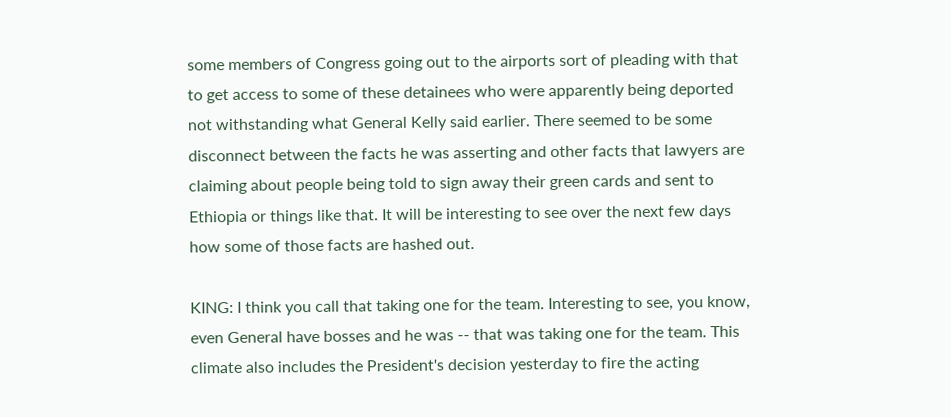some members of Congress going out to the airports sort of pleading with that to get access to some of these detainees who were apparently being deported not withstanding what General Kelly said earlier. There seemed to be some disconnect between the facts he was asserting and other facts that lawyers are claiming about people being told to sign away their green cards and sent to Ethiopia or things like that. It will be interesting to see over the next few days how some of those facts are hashed out.

KING: I think you call that taking one for the team. Interesting to see, you know, even General have bosses and he was -- that was taking one for the team. This climate also includes the President's decision yesterday to fire the acting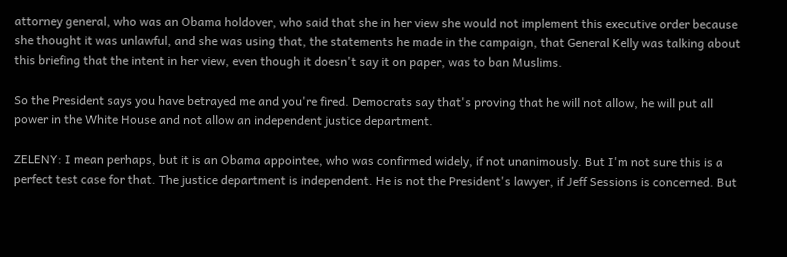attorney general, who was an Obama holdover, who said that she in her view she would not implement this executive order because she thought it was unlawful, and she was using that, the statements he made in the campaign, that General Kelly was talking about this briefing that the intent in her view, even though it doesn't say it on paper, was to ban Muslims.

So the President says you have betrayed me and you're fired. Democrats say that's proving that he will not allow, he will put all power in the White House and not allow an independent justice department.

ZELENY: I mean perhaps, but it is an Obama appointee, who was confirmed widely, if not unanimously. But I'm not sure this is a perfect test case for that. The justice department is independent. He is not the President's lawyer, if Jeff Sessions is concerned. But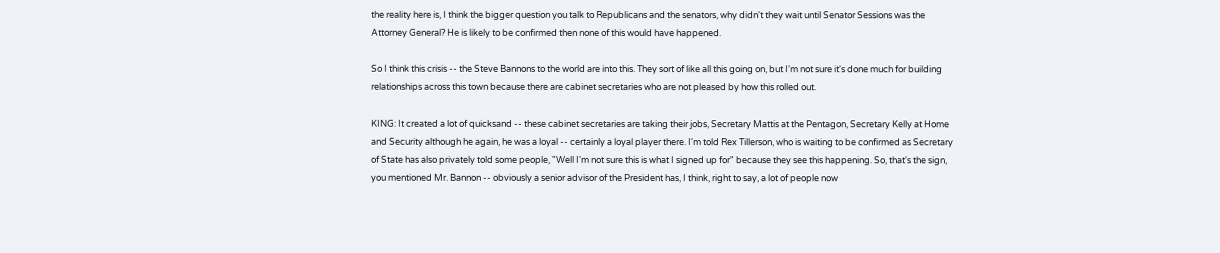the reality here is, I think the bigger question you talk to Republicans and the senators, why didn't they wait until Senator Sessions was the Attorney General? He is likely to be confirmed then none of this would have happened.

So I think this crisis -- the Steve Bannons to the world are into this. They sort of like all this going on, but I'm not sure it's done much for building relationships across this town because there are cabinet secretaries who are not pleased by how this rolled out.

KING: It created a lot of quicksand -- these cabinet secretaries are taking their jobs, Secretary Mattis at the Pentagon, Secretary Kelly at Home and Security although he again, he was a loyal -- certainly a loyal player there. I'm told Rex Tillerson, who is waiting to be confirmed as Secretary of State has also privately told some people, "Well I'm not sure this is what I signed up for" because they see this happening. So, that's the sign, you mentioned Mr. Bannon -- obviously a senior advisor of the President has, I think, right to say, a lot of people now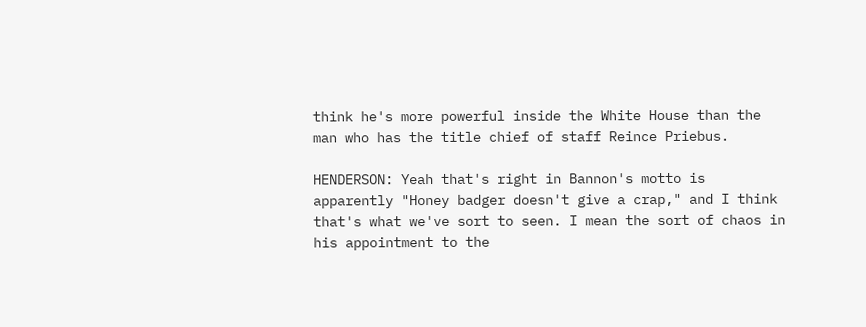think he's more powerful inside the White House than the man who has the title chief of staff Reince Priebus.

HENDERSON: Yeah that's right in Bannon's motto is apparently "Honey badger doesn't give a crap," and I think that's what we've sort to seen. I mean the sort of chaos in his appointment to the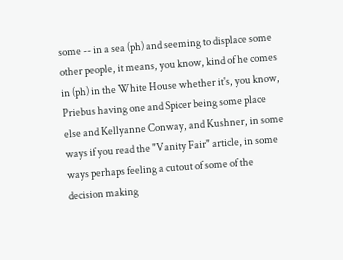some -- in a sea (ph) and seeming to displace some other people, it means, you know, kind of he comes in (ph) in the White House whether it's, you know, Priebus having one and Spicer being some place else and Kellyanne Conway, and Kushner, in some ways if you read the "Vanity Fair" article, in some ways perhaps feeling a cutout of some of the decision making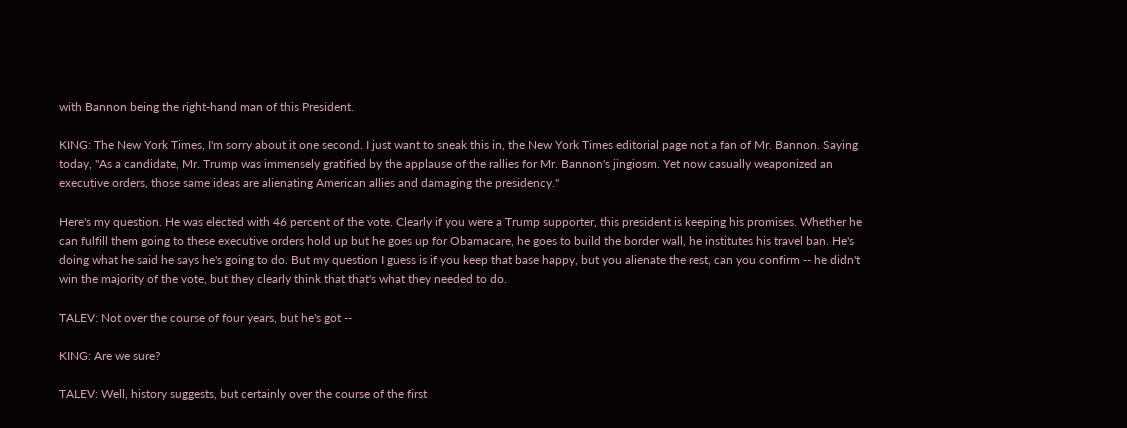with Bannon being the right-hand man of this President.

KING: The New York Times, I'm sorry about it one second. I just want to sneak this in, the New York Times editorial page not a fan of Mr. Bannon. Saying today, "As a candidate, Mr. Trump was immensely gratified by the applause of the rallies for Mr. Bannon's jingiosm. Yet now casually weaponized an executive orders, those same ideas are alienating American allies and damaging the presidency."

Here's my question. He was elected with 46 percent of the vote. Clearly if you were a Trump supporter, this president is keeping his promises. Whether he can fulfill them going to these executive orders hold up but he goes up for Obamacare, he goes to build the border wall, he institutes his travel ban. He's doing what he said he says he's going to do. But my question I guess is if you keep that base happy, but you alienate the rest, can you confirm -- he didn't win the majority of the vote, but they clearly think that that's what they needed to do.

TALEV: Not over the course of four years, but he's got --

KING: Are we sure?

TALEV: Well, history suggests, but certainly over the course of the first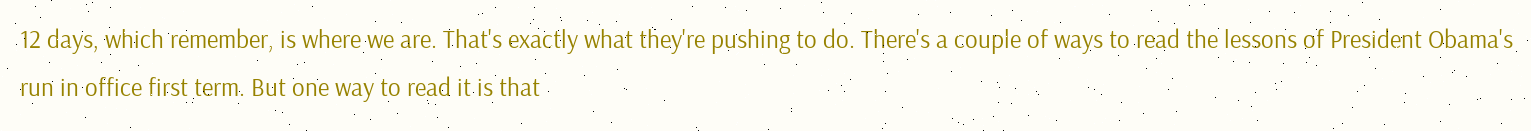12 days, which remember, is where we are. That's exactly what they're pushing to do. There's a couple of ways to read the lessons of President Obama's run in office first term. But one way to read it is that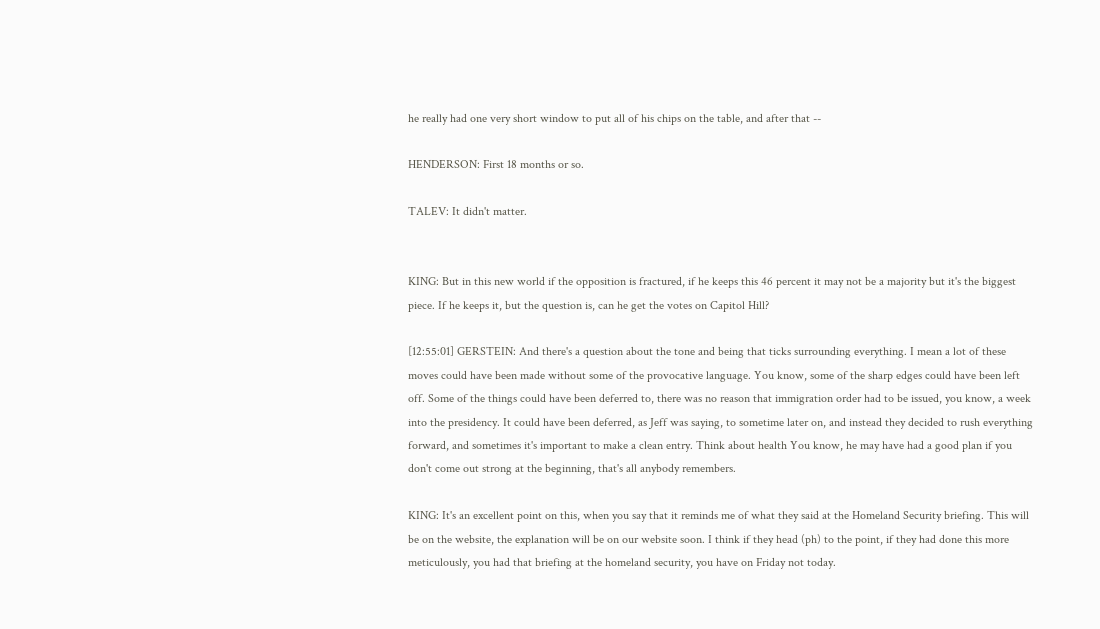he really had one very short window to put all of his chips on the table, and after that --

HENDERSON: First 18 months or so.

TALEV: It didn't matter.


KING: But in this new world if the opposition is fractured, if he keeps this 46 percent it may not be a majority but it's the biggest piece. If he keeps it, but the question is, can he get the votes on Capitol Hill?

[12:55:01] GERSTEIN: And there's a question about the tone and being that ticks surrounding everything. I mean a lot of these moves could have been made without some of the provocative language. You know, some of the sharp edges could have been left off. Some of the things could have been deferred to, there was no reason that immigration order had to be issued, you know, a week into the presidency. It could have been deferred, as Jeff was saying, to sometime later on, and instead they decided to rush everything forward, and sometimes it's important to make a clean entry. Think about health You know, he may have had a good plan if you don't come out strong at the beginning, that's all anybody remembers.

KING: It's an excellent point on this, when you say that it reminds me of what they said at the Homeland Security briefing. This will be on the website, the explanation will be on our website soon. I think if they head (ph) to the point, if they had done this more meticulously, you had that briefing at the homeland security, you have on Friday not today.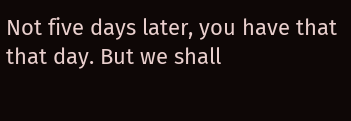Not five days later, you have that that day. But we shall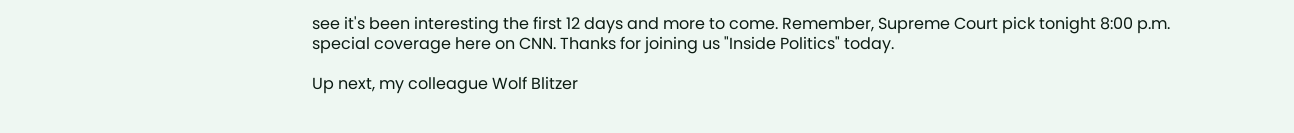see it's been interesting the first 12 days and more to come. Remember, Supreme Court pick tonight 8:00 p.m. special coverage here on CNN. Thanks for joining us "Inside Politics" today.

Up next, my colleague Wolf Blitzer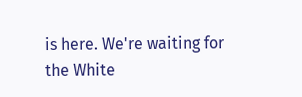is here. We're waiting for the White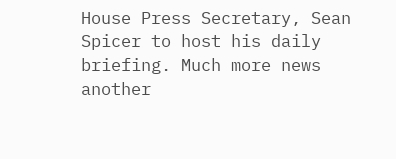House Press Secretary, Sean Spicer to host his daily briefing. Much more news another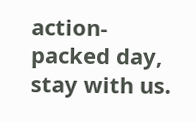action-packed day, stay with us.